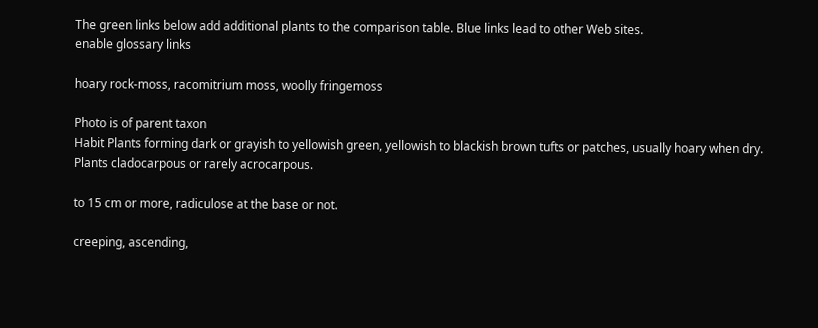The green links below add additional plants to the comparison table. Blue links lead to other Web sites.
enable glossary links

hoary rock-moss, racomitrium moss, woolly fringemoss

Photo is of parent taxon
Habit Plants forming dark or grayish to yellowish green, yellowish to blackish brown tufts or patches, usually hoary when dry. Plants cladocarpous or rarely acrocarpous.

to 15 cm or more, radiculose at the base or not.

creeping, ascending,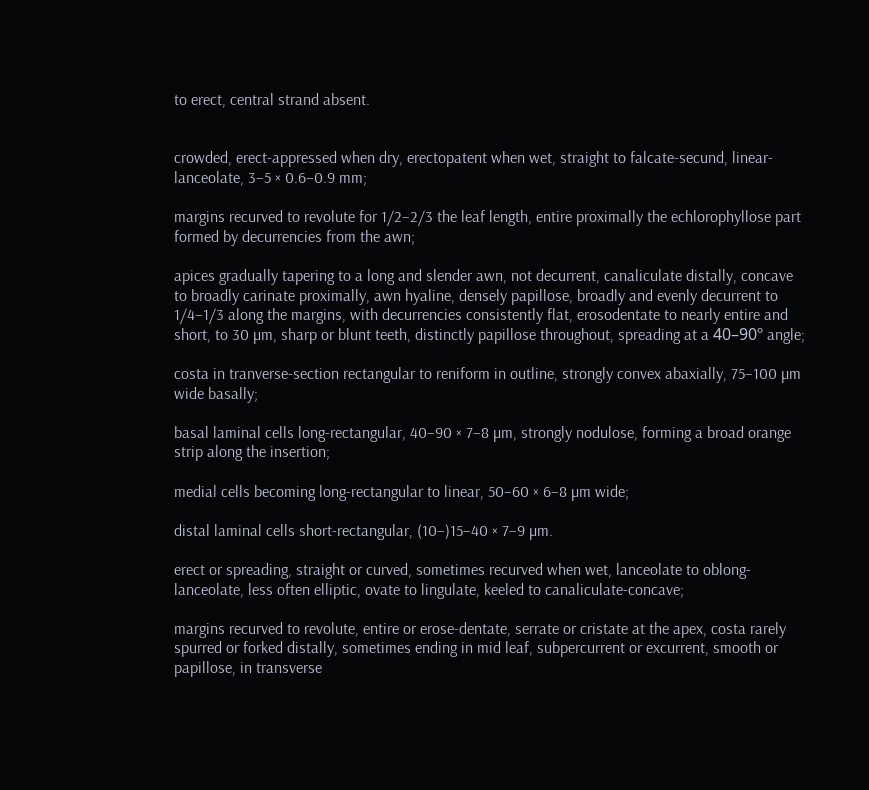to erect, central strand absent.


crowded, erect-appressed when dry, erectopatent when wet, straight to falcate-secund, linear-lanceolate, 3–5 × 0.6–0.9 mm;

margins recurved to revolute for 1/2–2/3 the leaf length, entire proximally the echlorophyllose part formed by decurrencies from the awn;

apices gradually tapering to a long and slender awn, not decurrent, canaliculate distally, concave to broadly carinate proximally, awn hyaline, densely papillose, broadly and evenly decurrent to 1/4–1/3 along the margins, with decurrencies consistently flat, erosodentate to nearly entire and short, to 30 µm, sharp or blunt teeth, distinctly papillose throughout, spreading at a 40–90º angle;

costa in tranverse-section rectangular to reniform in outline, strongly convex abaxially, 75–100 µm wide basally;

basal laminal cells long-rectangular, 40–90 × 7–8 µm, strongly nodulose, forming a broad orange strip along the insertion;

medial cells becoming long-rectangular to linear, 50–60 × 6–8 µm wide;

distal laminal cells short-rectangular, (10–)15–40 × 7–9 µm.

erect or spreading, straight or curved, sometimes recurved when wet, lanceolate to oblong-lanceolate, less often elliptic, ovate to lingulate, keeled to canaliculate-concave;

margins recurved to revolute, entire or erose-dentate, serrate or cristate at the apex, costa rarely spurred or forked distally, sometimes ending in mid leaf, subpercurrent or excurrent, smooth or papillose, in transverse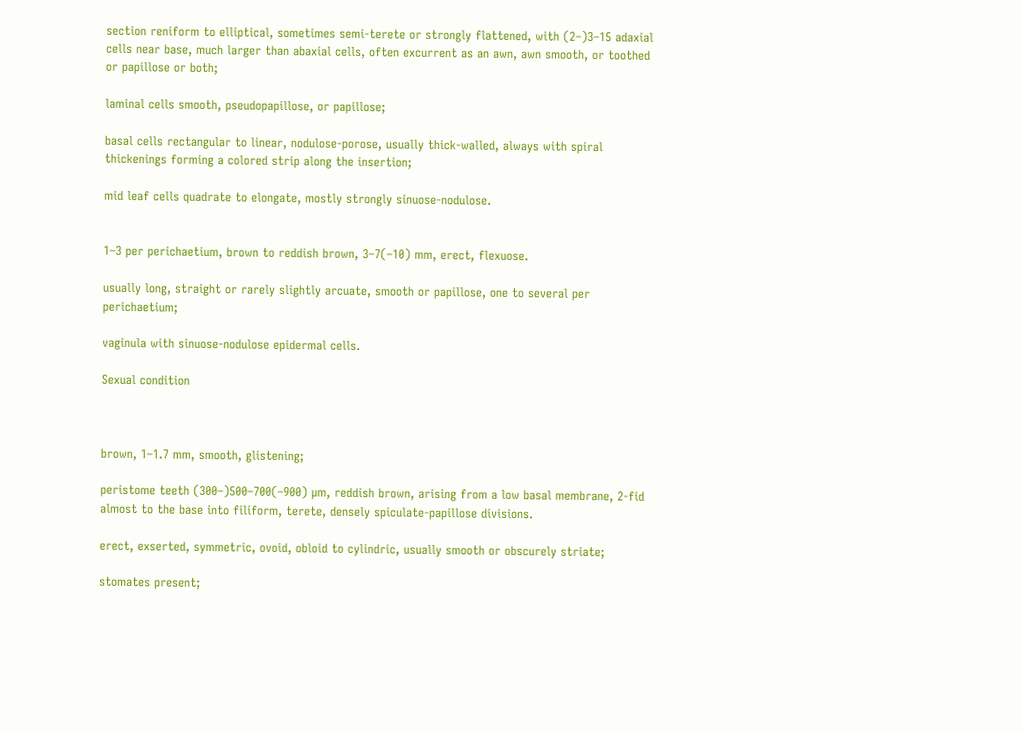section reniform to elliptical, sometimes semi-terete or strongly flattened, with (2–)3–15 adaxial cells near base, much larger than abaxial cells, often excurrent as an awn, awn smooth, or toothed or papillose or both;

laminal cells smooth, pseudopapillose, or papillose;

basal cells rectangular to linear, nodulose-porose, usually thick-walled, always with spiral thickenings forming a colored strip along the insertion;

mid leaf cells quadrate to elongate, mostly strongly sinuose-nodulose.


1–3 per perichaetium, brown to reddish brown, 3–7(–10) mm, erect, flexuose.

usually long, straight or rarely slightly arcuate, smooth or papillose, one to several per perichaetium;

vaginula with sinuose-nodulose epidermal cells.

Sexual condition



brown, 1–1.7 mm, smooth, glistening;

peristome teeth (300–)500–700(–900) µm, reddish brown, arising from a low basal membrane, 2-fid almost to the base into filiform, terete, densely spiculate-papillose divisions.

erect, exserted, symmetric, ovoid, obloid to cylindric, usually smooth or obscurely striate;

stomates present;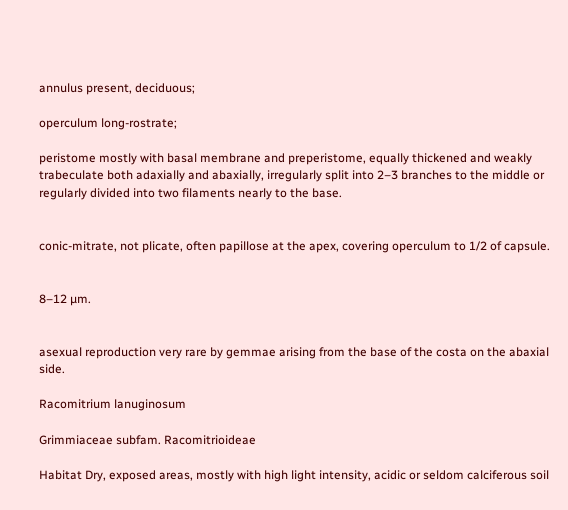annulus present, deciduous;

operculum long-rostrate;

peristome mostly with basal membrane and preperistome, equally thickened and weakly trabeculate both adaxially and abaxially, irregularly split into 2–3 branches to the middle or regularly divided into two filaments nearly to the base.


conic-mitrate, not plicate, often papillose at the apex, covering operculum to 1/2 of capsule.


8–12 µm.


asexual reproduction very rare by gemmae arising from the base of the costa on the abaxial side.

Racomitrium lanuginosum

Grimmiaceae subfam. Racomitrioideae

Habitat Dry, exposed areas, mostly with high light intensity, acidic or seldom calciferous soil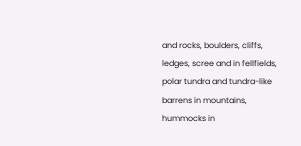and rocks, boulders, cliffs, ledges, scree and in fellfields, polar tundra and tundra-like barrens in mountains, hummocks in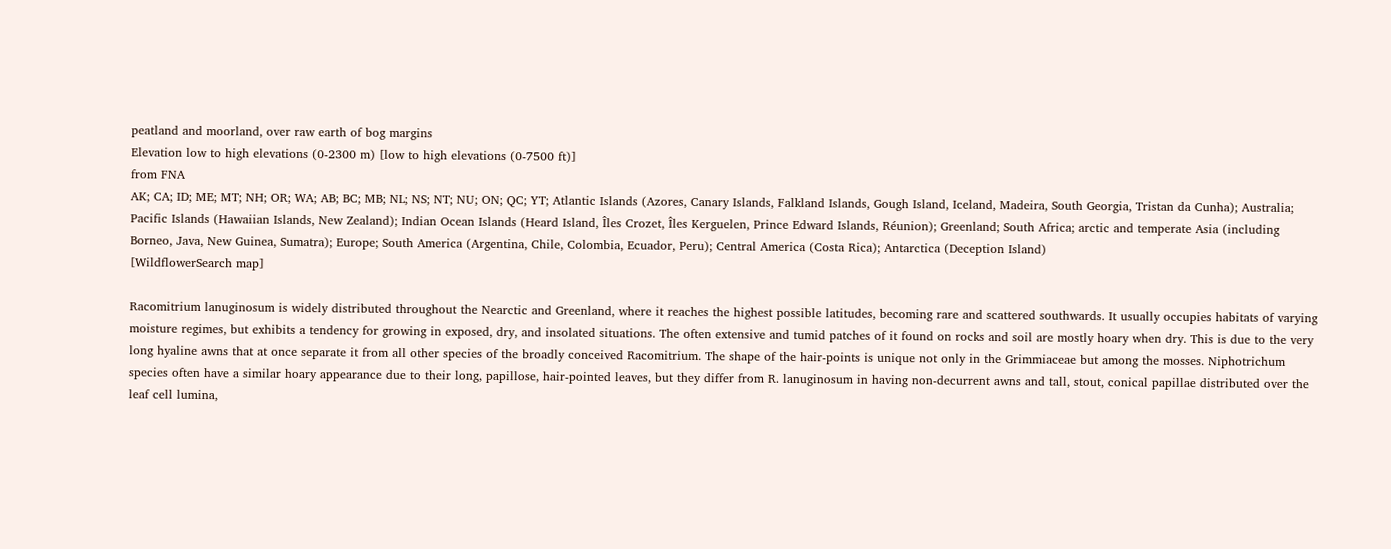peatland and moorland, over raw earth of bog margins
Elevation low to high elevations (0-2300 m) [low to high elevations (0-7500 ft)]
from FNA
AK; CA; ID; ME; MT; NH; OR; WA; AB; BC; MB; NL; NS; NT; NU; ON; QC; YT; Atlantic Islands (Azores, Canary Islands, Falkland Islands, Gough Island, Iceland, Madeira, South Georgia, Tristan da Cunha); Australia; Pacific Islands (Hawaiian Islands, New Zealand); Indian Ocean Islands (Heard Island, Îles Crozet, Îles Kerguelen, Prince Edward Islands, Réunion); Greenland; South Africa; arctic and temperate Asia (including Borneo, Java, New Guinea, Sumatra); Europe; South America (Argentina, Chile, Colombia, Ecuador, Peru); Central America (Costa Rica); Antarctica (Deception Island)
[WildflowerSearch map]

Racomitrium lanuginosum is widely distributed throughout the Nearctic and Greenland, where it reaches the highest possible latitudes, becoming rare and scattered southwards. It usually occupies habitats of varying moisture regimes, but exhibits a tendency for growing in exposed, dry, and insolated situations. The often extensive and tumid patches of it found on rocks and soil are mostly hoary when dry. This is due to the very long hyaline awns that at once separate it from all other species of the broadly conceived Racomitrium. The shape of the hair-points is unique not only in the Grimmiaceae but among the mosses. Niphotrichum species often have a similar hoary appearance due to their long, papillose, hair-pointed leaves, but they differ from R. lanuginosum in having non-decurrent awns and tall, stout, conical papillae distributed over the leaf cell lumina,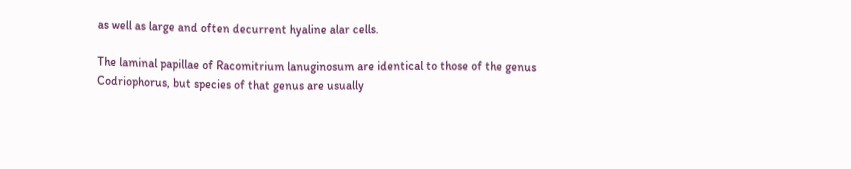as well as large and often decurrent hyaline alar cells.

The laminal papillae of Racomitrium lanuginosum are identical to those of the genus Codriophorus, but species of that genus are usually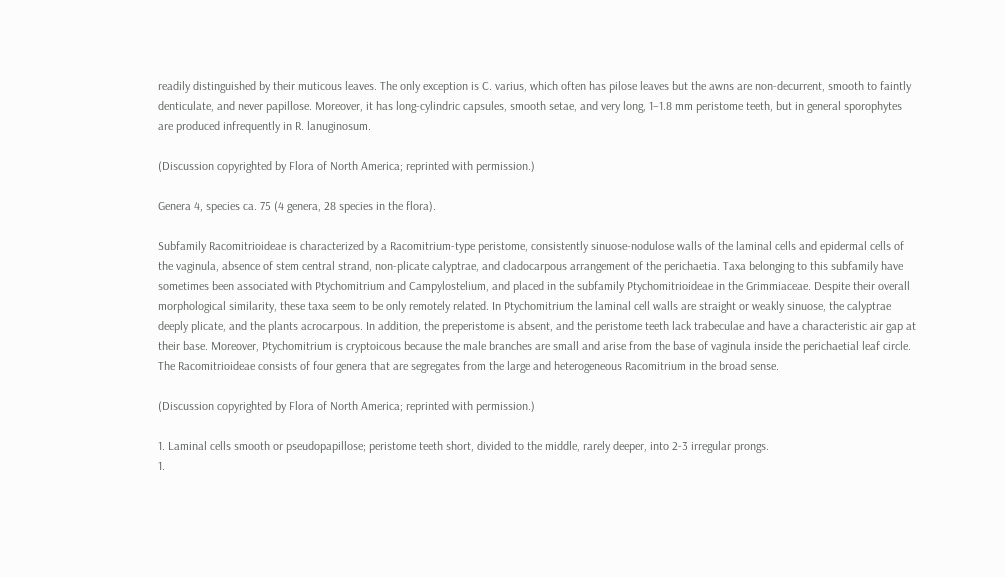readily distinguished by their muticous leaves. The only exception is C. varius, which often has pilose leaves but the awns are non-decurrent, smooth to faintly denticulate, and never papillose. Moreover, it has long-cylindric capsules, smooth setae, and very long, 1–1.8 mm peristome teeth, but in general sporophytes are produced infrequently in R. lanuginosum.

(Discussion copyrighted by Flora of North America; reprinted with permission.)

Genera 4, species ca. 75 (4 genera, 28 species in the flora).

Subfamily Racomitrioideae is characterized by a Racomitrium-type peristome, consistently sinuose-nodulose walls of the laminal cells and epidermal cells of the vaginula, absence of stem central strand, non-plicate calyptrae, and cladocarpous arrangement of the perichaetia. Taxa belonging to this subfamily have sometimes been associated with Ptychomitrium and Campylostelium, and placed in the subfamily Ptychomitrioideae in the Grimmiaceae. Despite their overall morphological similarity, these taxa seem to be only remotely related. In Ptychomitrium the laminal cell walls are straight or weakly sinuose, the calyptrae deeply plicate, and the plants acrocarpous. In addition, the preperistome is absent, and the peristome teeth lack trabeculae and have a characteristic air gap at their base. Moreover, Ptychomitrium is cryptoicous because the male branches are small and arise from the base of vaginula inside the perichaetial leaf circle. The Racomitrioideae consists of four genera that are segregates from the large and heterogeneous Racomitrium in the broad sense.

(Discussion copyrighted by Flora of North America; reprinted with permission.)

1. Laminal cells smooth or pseudopapillose; peristome teeth short, divided to the middle, rarely deeper, into 2-3 irregular prongs.
1.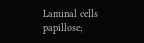Laminal cells papillose;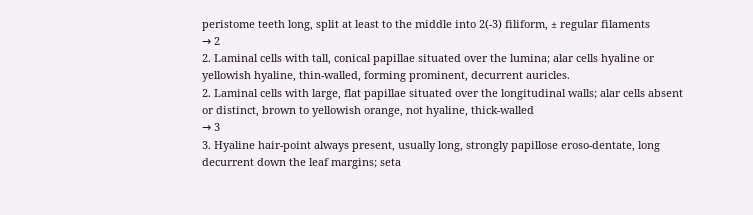peristome teeth long, split at least to the middle into 2(-3) filiform, ± regular filaments
→ 2
2. Laminal cells with tall, conical papillae situated over the lumina; alar cells hyaline or yellowish hyaline, thin-walled, forming prominent, decurrent auricles.
2. Laminal cells with large, flat papillae situated over the longitudinal walls; alar cells absent or distinct, brown to yellowish orange, not hyaline, thick-walled
→ 3
3. Hyaline hair-point always present, usually long, strongly papillose eroso-dentate, long decurrent down the leaf margins; seta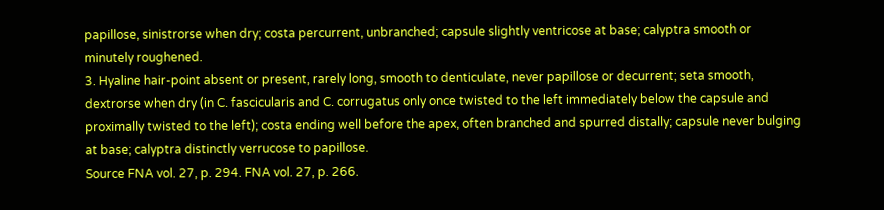papillose, sinistrorse when dry; costa percurrent, unbranched; capsule slightly ventricose at base; calyptra smooth or minutely roughened.
3. Hyaline hair-point absent or present, rarely long, smooth to denticulate, never papillose or decurrent; seta smooth, dextrorse when dry (in C. fascicularis and C. corrugatus only once twisted to the left immediately below the capsule and proximally twisted to the left); costa ending well before the apex, often branched and spurred distally; capsule never bulging at base; calyptra distinctly verrucose to papillose.
Source FNA vol. 27, p. 294. FNA vol. 27, p. 266.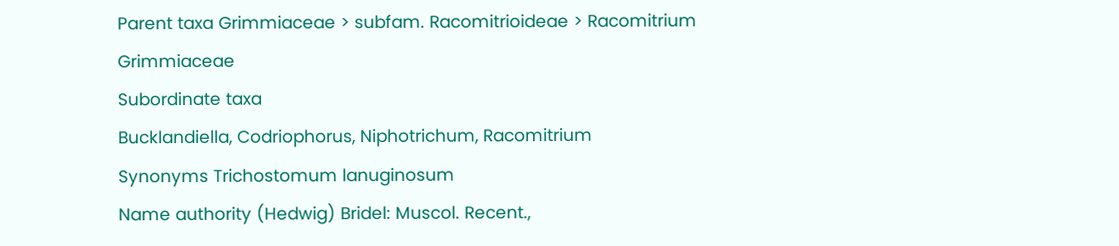Parent taxa Grimmiaceae > subfam. Racomitrioideae > Racomitrium Grimmiaceae
Subordinate taxa
Bucklandiella, Codriophorus, Niphotrichum, Racomitrium
Synonyms Trichostomum lanuginosum
Name authority (Hedwig) Bridel: Muscol. Recent.,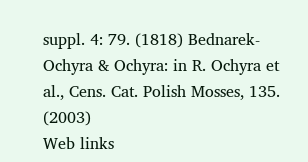suppl. 4: 79. (1818) Bednarek-Ochyra & Ochyra: in R. Ochyra et al., Cens. Cat. Polish Mosses, 135. (2003)
Web links